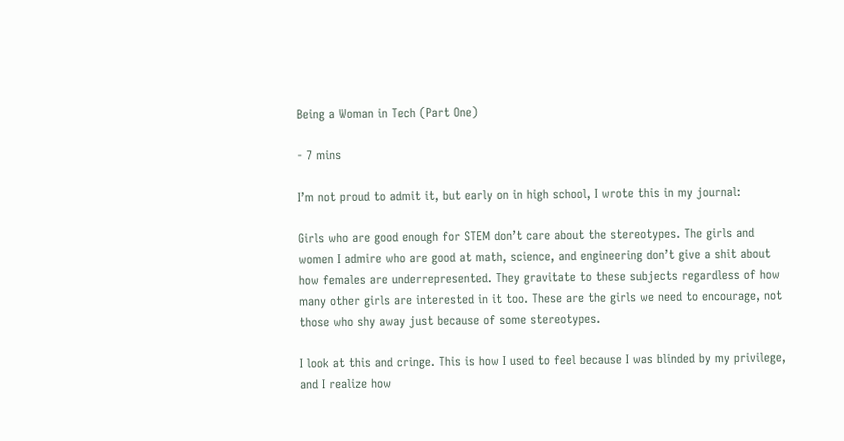Being a Woman in Tech (Part One)

- 7 mins

I’m not proud to admit it, but early on in high school, I wrote this in my journal:

Girls who are good enough for STEM don’t care about the stereotypes. The girls and women I admire who are good at math, science, and engineering don’t give a shit about how females are underrepresented. They gravitate to these subjects regardless of how many other girls are interested in it too. These are the girls we need to encourage, not those who shy away just because of some stereotypes.

I look at this and cringe. This is how I used to feel because I was blinded by my privilege, and I realize how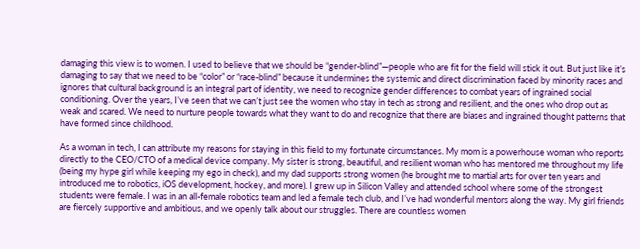damaging this view is to women. I used to believe that we should be “gender-blind”—people who are fit for the field will stick it out. But just like it’s damaging to say that we need to be “color” or “race-blind” because it undermines the systemic and direct discrimination faced by minority races and ignores that cultural background is an integral part of identity, we need to recognize gender differences to combat years of ingrained social conditioning. Over the years, I’ve seen that we can’t just see the women who stay in tech as strong and resilient, and the ones who drop out as weak and scared. We need to nurture people towards what they want to do and recognize that there are biases and ingrained thought patterns that have formed since childhood.

As a woman in tech, I can attribute my reasons for staying in this field to my fortunate circumstances. My mom is a powerhouse woman who reports directly to the CEO/CTO of a medical device company. My sister is strong, beautiful, and resilient woman who has mentored me throughout my life (being my hype girl while keeping my ego in check), and my dad supports strong women (he brought me to martial arts for over ten years and introduced me to robotics, iOS development, hockey, and more). I grew up in Silicon Valley and attended school where some of the strongest students were female. I was in an all-female robotics team and led a female tech club, and I’ve had wonderful mentors along the way. My girl friends are fiercely supportive and ambitious, and we openly talk about our struggles. There are countless women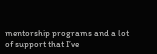mentorship programs and a lot of support that I’ve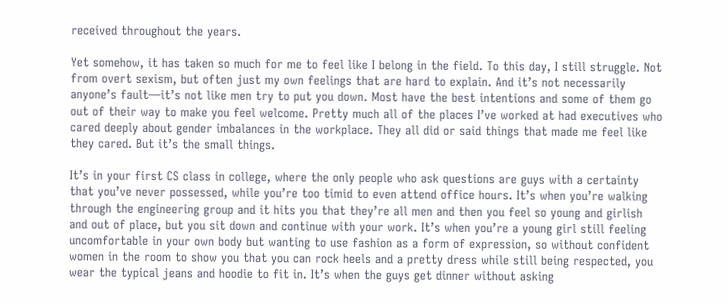received throughout the years.

Yet somehow, it has taken so much for me to feel like I belong in the field. To this day, I still struggle. Not from overt sexism, but often just my own feelings that are hard to explain. And it’s not necessarily anyone’s fault—it’s not like men try to put you down. Most have the best intentions and some of them go out of their way to make you feel welcome. Pretty much all of the places I’ve worked at had executives who cared deeply about gender imbalances in the workplace. They all did or said things that made me feel like they cared. But it’s the small things.

It’s in your first CS class in college, where the only people who ask questions are guys with a certainty that you’ve never possessed, while you’re too timid to even attend office hours. It’s when you’re walking through the engineering group and it hits you that they’re all men and then you feel so young and girlish and out of place, but you sit down and continue with your work. It’s when you’re a young girl still feeling uncomfortable in your own body but wanting to use fashion as a form of expression, so without confident women in the room to show you that you can rock heels and a pretty dress while still being respected, you wear the typical jeans and hoodie to fit in. It’s when the guys get dinner without asking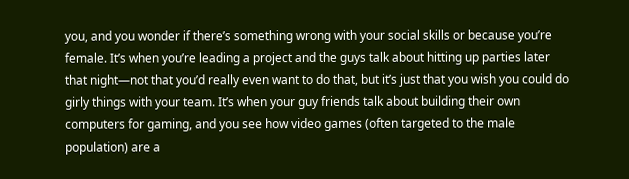you, and you wonder if there’s something wrong with your social skills or because you’re female. It’s when you’re leading a project and the guys talk about hitting up parties later that night—not that you’d really even want to do that, but it’s just that you wish you could do girly things with your team. It’s when your guy friends talk about building their own computers for gaming, and you see how video games (often targeted to the male population) are a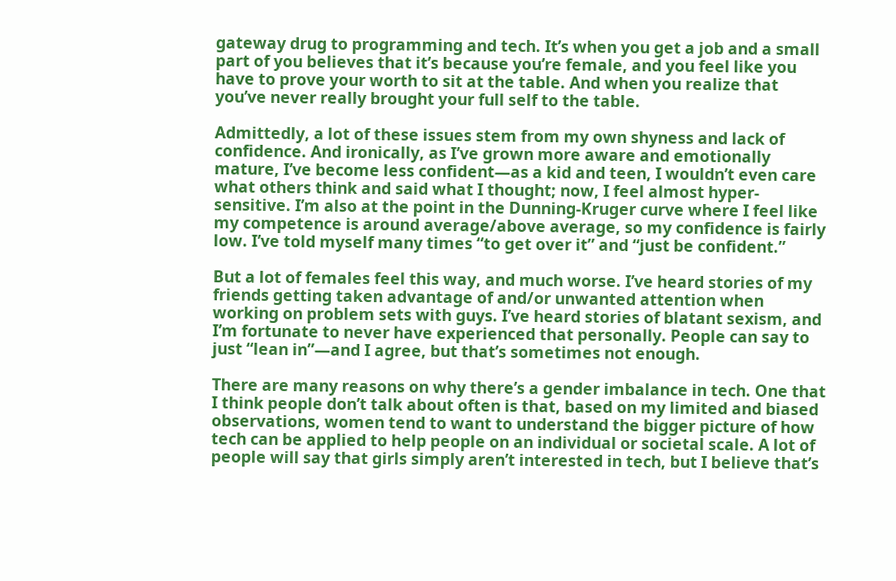gateway drug to programming and tech. It’s when you get a job and a small part of you believes that it’s because you’re female, and you feel like you have to prove your worth to sit at the table. And when you realize that you’ve never really brought your full self to the table.

Admittedly, a lot of these issues stem from my own shyness and lack of confidence. And ironically, as I’ve grown more aware and emotionally mature, I’ve become less confident—as a kid and teen, I wouldn’t even care what others think and said what I thought; now, I feel almost hyper-sensitive. I’m also at the point in the Dunning-Kruger curve where I feel like my competence is around average/above average, so my confidence is fairly low. I’ve told myself many times “to get over it” and “just be confident.”

But a lot of females feel this way, and much worse. I’ve heard stories of my friends getting taken advantage of and/or unwanted attention when working on problem sets with guys. I’ve heard stories of blatant sexism, and I’m fortunate to never have experienced that personally. People can say to just “lean in”—and I agree, but that’s sometimes not enough.

There are many reasons on why there’s a gender imbalance in tech. One that I think people don’t talk about often is that, based on my limited and biased observations, women tend to want to understand the bigger picture of how tech can be applied to help people on an individual or societal scale. A lot of people will say that girls simply aren’t interested in tech, but I believe that’s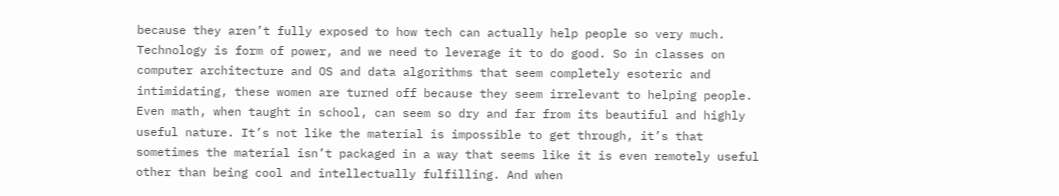because they aren’t fully exposed to how tech can actually help people so very much. Technology is form of power, and we need to leverage it to do good. So in classes on computer architecture and OS and data algorithms that seem completely esoteric and intimidating, these women are turned off because they seem irrelevant to helping people. Even math, when taught in school, can seem so dry and far from its beautiful and highly useful nature. It’s not like the material is impossible to get through, it’s that sometimes the material isn’t packaged in a way that seems like it is even remotely useful other than being cool and intellectually fulfilling. And when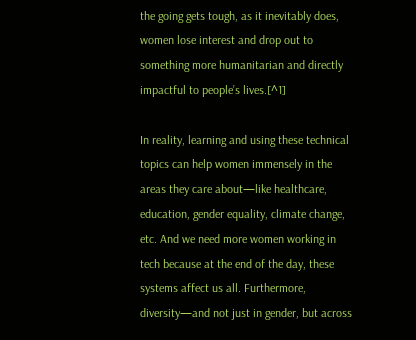the going gets tough, as it inevitably does, women lose interest and drop out to something more humanitarian and directly impactful to people’s lives.[^1]

In reality, learning and using these technical topics can help women immensely in the areas they care about—like healthcare, education, gender equality, climate change, etc. And we need more women working in tech because at the end of the day, these systems affect us all. Furthermore, diversity—and not just in gender, but across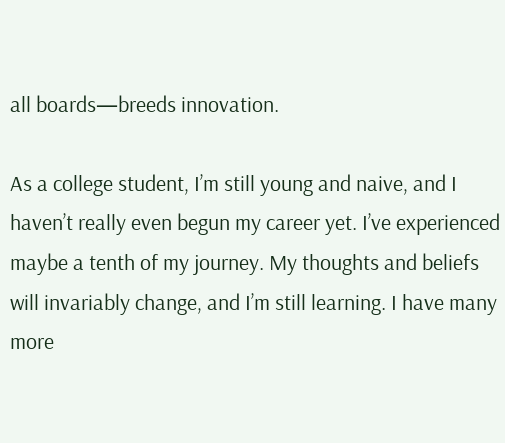all boards—breeds innovation.

As a college student, I’m still young and naive, and I haven’t really even begun my career yet. I’ve experienced maybe a tenth of my journey. My thoughts and beliefs will invariably change, and I’m still learning. I have many more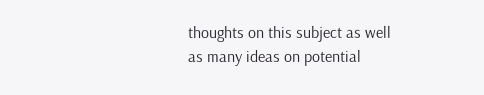thoughts on this subject as well as many ideas on potential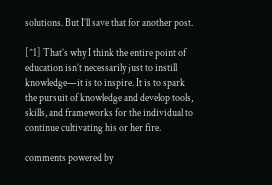solutions. But I’ll save that for another post.

[^1] That’s why I think the entire point of education isn’t necessarily just to instill knowledge—it is to inspire. It is to spark the pursuit of knowledge and develop tools, skills, and frameworks for the individual to continue cultivating his or her fire.

comments powered by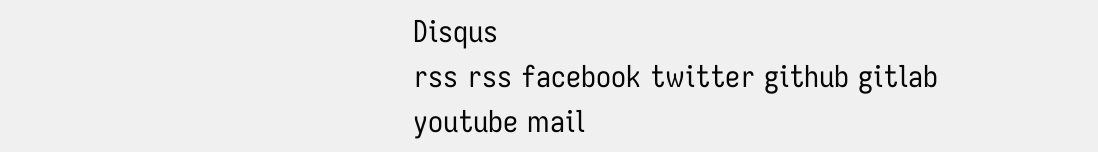Disqus
rss rss facebook twitter github gitlab youtube mail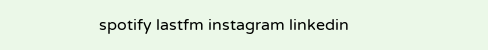spotify lastfm instagram linkedin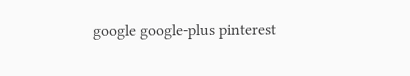google google-plus pinterest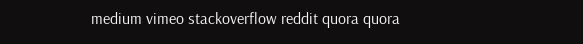medium vimeo stackoverflow reddit quora quora